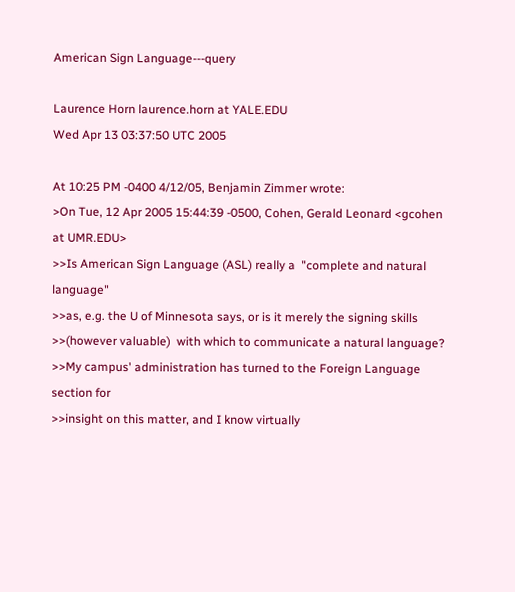American Sign Language---query

Laurence Horn laurence.horn at YALE.EDU
Wed Apr 13 03:37:50 UTC 2005

At 10:25 PM -0400 4/12/05, Benjamin Zimmer wrote:
>On Tue, 12 Apr 2005 15:44:39 -0500, Cohen, Gerald Leonard <gcohen at UMR.EDU>
>>Is American Sign Language (ASL) really a  "complete and natural language"
>>as, e.g. the U of Minnesota says, or is it merely the signing skills
>>(however valuable)  with which to communicate a natural language?
>>My campus' administration has turned to the Foreign Language section for
>>insight on this matter, and I know virtually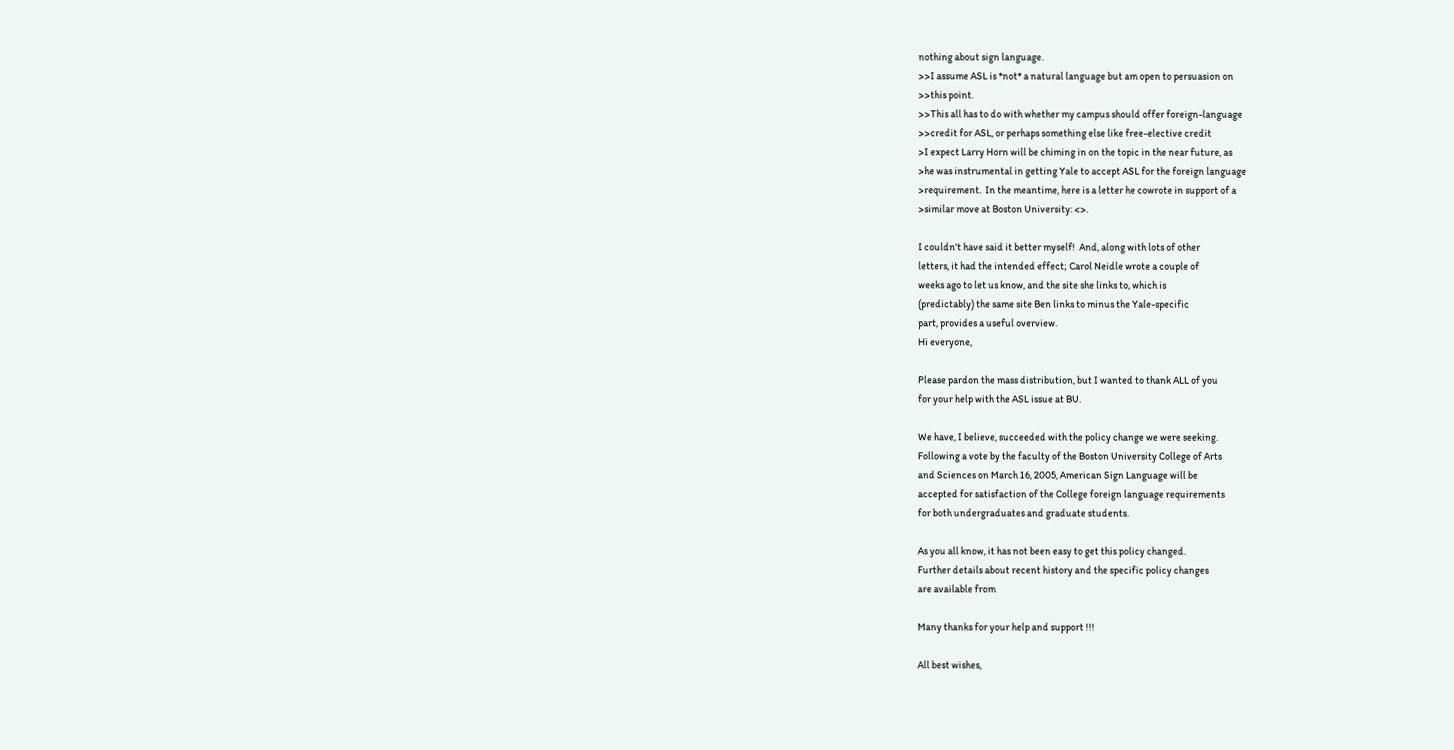nothing about sign language.
>>I assume ASL is *not* a natural language but am open to persuasion on
>>this point.
>>This all has to do with whether my campus should offer foreign-language
>>credit for ASL, or perhaps something else like free-elective credit
>I expect Larry Horn will be chiming in on the topic in the near future, as
>he was instrumental in getting Yale to accept ASL for the foreign language
>requirement.  In the meantime, here is a letter he cowrote in support of a
>similar move at Boston University: <>.

I couldn't have said it better myself!  And, along with lots of other
letters, it had the intended effect; Carol Neidle wrote a couple of
weeks ago to let us know, and the site she links to, which is
(predictably) the same site Ben links to minus the Yale-specific
part, provides a useful overview.
Hi everyone,

Please pardon the mass distribution, but I wanted to thank ALL of you
for your help with the ASL issue at BU.

We have, I believe, succeeded with the policy change we were seeking.
Following a vote by the faculty of the Boston University College of Arts
and Sciences on March 16, 2005, American Sign Language will be
accepted for satisfaction of the College foreign language requirements
for both undergraduates and graduate students.

As you all know, it has not been easy to get this policy changed.
Further details about recent history and the specific policy changes
are available from

Many thanks for your help and support !!!

All best wishes,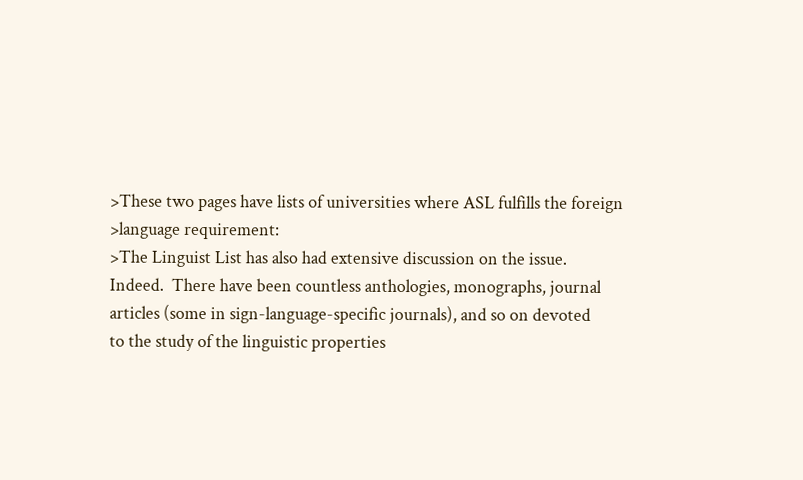>These two pages have lists of universities where ASL fulfills the foreign
>language requirement:
>The Linguist List has also had extensive discussion on the issue.
Indeed.  There have been countless anthologies, monographs, journal
articles (some in sign-language-specific journals), and so on devoted
to the study of the linguistic properties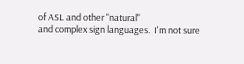of ASL and other "natural"
and complex sign languages.  I'm not sure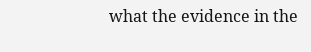what the evidence in the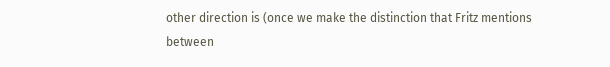other direction is (once we make the distinction that Fritz mentions
between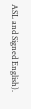ASL and Signed English).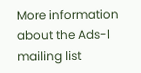More information about the Ads-l mailing list